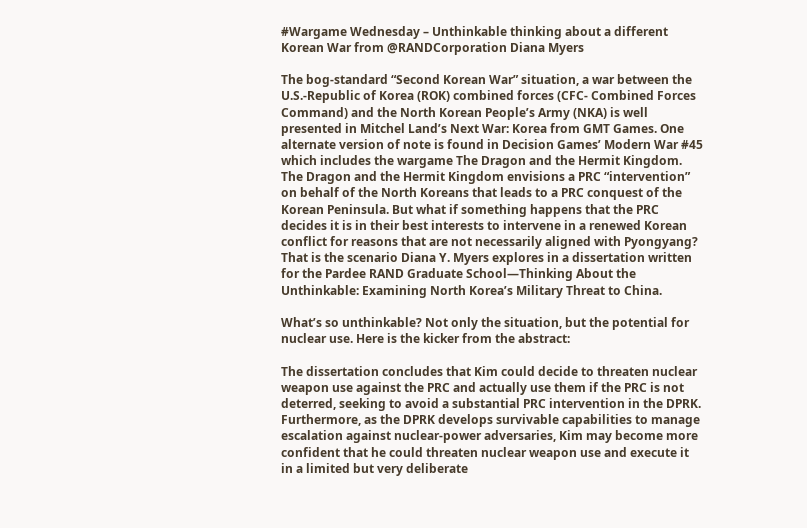#Wargame Wednesday – Unthinkable thinking about a different Korean War from @RANDCorporation Diana Myers

The bog-standard “Second Korean War” situation, a war between the U.S.-Republic of Korea (ROK) combined forces (CFC- Combined Forces Command) and the North Korean People’s Army (NKA) is well presented in Mitchel Land’s Next War: Korea from GMT Games. One alternate version of note is found in Decision Games’ Modern War #45 which includes the wargame The Dragon and the Hermit Kingdom. The Dragon and the Hermit Kingdom envisions a PRC “intervention” on behalf of the North Koreans that leads to a PRC conquest of the Korean Peninsula. But what if something happens that the PRC decides it is in their best interests to intervene in a renewed Korean conflict for reasons that are not necessarily aligned with Pyongyang? That is the scenario Diana Y. Myers explores in a dissertation written for the Pardee RAND Graduate School—Thinking About the Unthinkable: Examining North Korea’s Military Threat to China.

What’s so unthinkable? Not only the situation, but the potential for nuclear use. Here is the kicker from the abstract:

The dissertation concludes that Kim could decide to threaten nuclear weapon use against the PRC and actually use them if the PRC is not deterred, seeking to avoid a substantial PRC intervention in the DPRK. Furthermore, as the DPRK develops survivable capabilities to manage escalation against nuclear-power adversaries, Kim may become more confident that he could threaten nuclear weapon use and execute it in a limited but very deliberate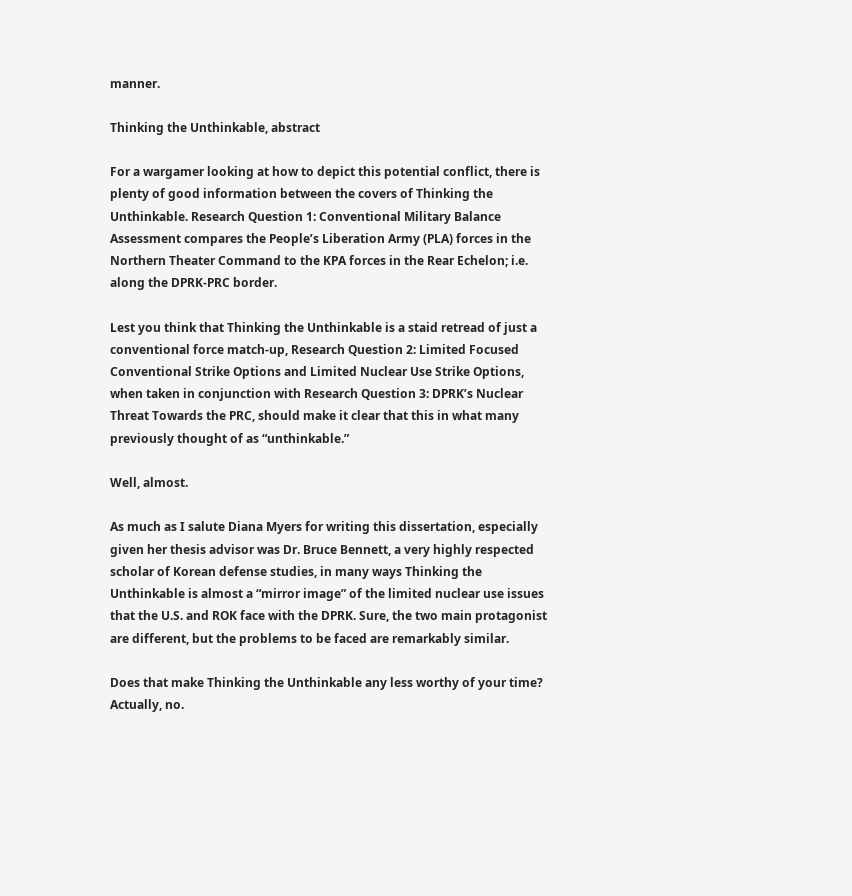manner.

Thinking the Unthinkable, abstract

For a wargamer looking at how to depict this potential conflict, there is plenty of good information between the covers of Thinking the Unthinkable. Research Question 1: Conventional Military Balance Assessment compares the People’s Liberation Army (PLA) forces in the Northern Theater Command to the KPA forces in the Rear Echelon; i.e. along the DPRK-PRC border.

Lest you think that Thinking the Unthinkable is a staid retread of just a conventional force match-up, Research Question 2: Limited Focused Conventional Strike Options and Limited Nuclear Use Strike Options, when taken in conjunction with Research Question 3: DPRK’s Nuclear Threat Towards the PRC, should make it clear that this in what many previously thought of as “unthinkable.”

Well, almost.

As much as I salute Diana Myers for writing this dissertation, especially given her thesis advisor was Dr. Bruce Bennett, a very highly respected scholar of Korean defense studies, in many ways Thinking the Unthinkable is almost a “mirror image” of the limited nuclear use issues that the U.S. and ROK face with the DPRK. Sure, the two main protagonist are different, but the problems to be faced are remarkably similar.

Does that make Thinking the Unthinkable any less worthy of your time? Actually, no.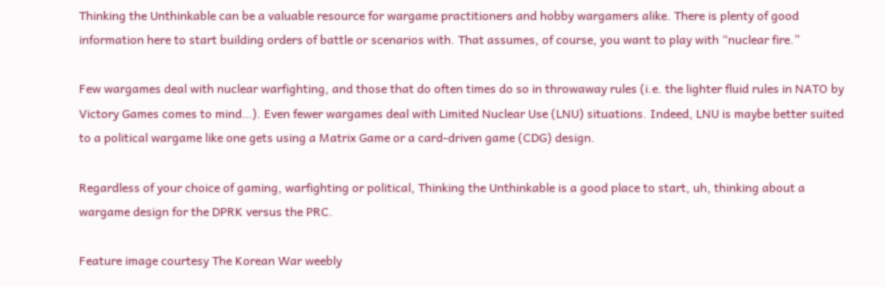Thinking the Unthinkable can be a valuable resource for wargame practitioners and hobby wargamers alike. There is plenty of good information here to start building orders of battle or scenarios with. That assumes, of course, you want to play with “nuclear fire.”

Few wargames deal with nuclear warfighting, and those that do often times do so in throwaway rules (i.e. the lighter fluid rules in NATO by Victory Games comes to mind…). Even fewer wargames deal with Limited Nuclear Use (LNU) situations. Indeed, LNU is maybe better suited to a political wargame like one gets using a Matrix Game or a card-driven game (CDG) design.

Regardless of your choice of gaming, warfighting or political, Thinking the Unthinkable is a good place to start, uh, thinking about a wargame design for the DPRK versus the PRC.

Feature image courtesy The Korean War weebly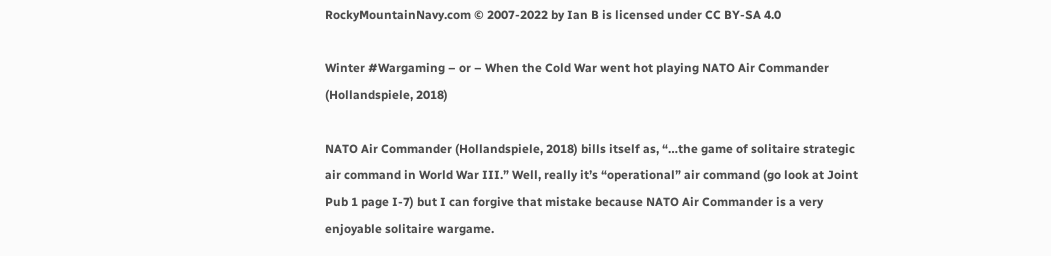RockyMountainNavy.com © 2007-2022 by Ian B is licensed under CC BY-SA 4.0

Winter #Wargaming – or – When the Cold War went hot playing NATO Air Commander (Hollandspiele, 2018)

NATO Air Commander (Hollandspiele, 2018) bills itself as, “…the game of solitaire strategic air command in World War III.” Well, really it’s “operational” air command (go look at Joint Pub 1 page I-7) but I can forgive that mistake because NATO Air Commander is a very enjoyable solitaire wargame.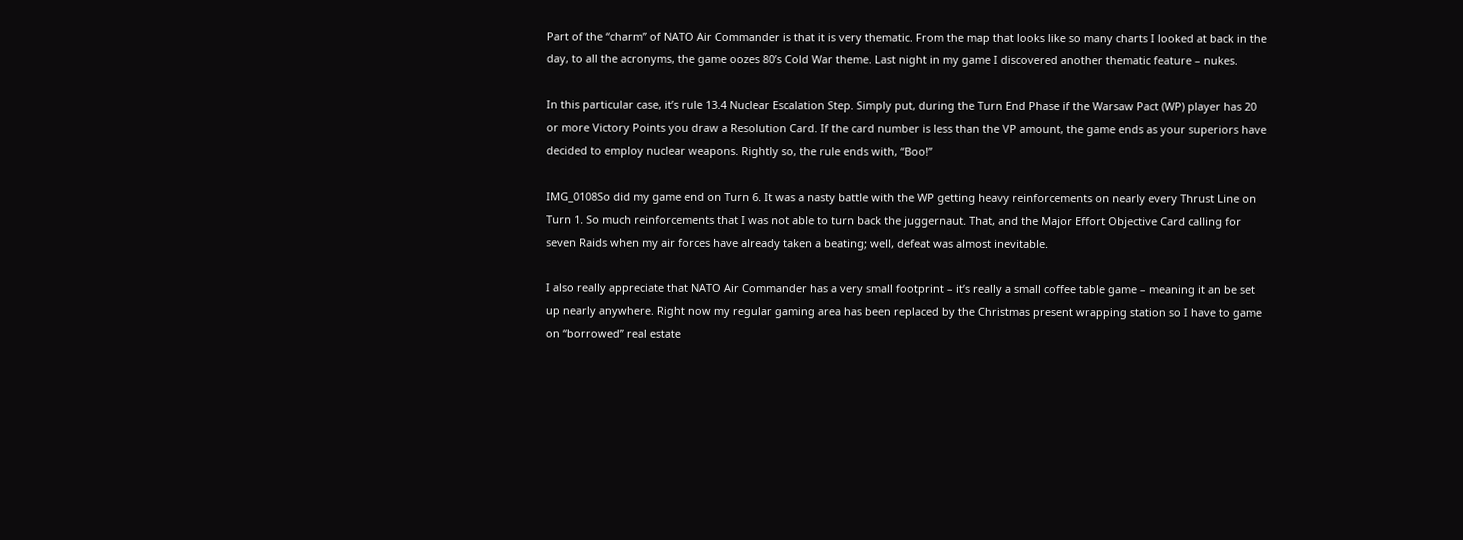Part of the “charm” of NATO Air Commander is that it is very thematic. From the map that looks like so many charts I looked at back in the day, to all the acronyms, the game oozes 80’s Cold War theme. Last night in my game I discovered another thematic feature – nukes.

In this particular case, it’s rule 13.4 Nuclear Escalation Step. Simply put, during the Turn End Phase if the Warsaw Pact (WP) player has 20 or more Victory Points you draw a Resolution Card. If the card number is less than the VP amount, the game ends as your superiors have decided to employ nuclear weapons. Rightly so, the rule ends with, “Boo!”

IMG_0108So did my game end on Turn 6. It was a nasty battle with the WP getting heavy reinforcements on nearly every Thrust Line on Turn 1. So much reinforcements that I was not able to turn back the juggernaut. That, and the Major Effort Objective Card calling for seven Raids when my air forces have already taken a beating; well, defeat was almost inevitable.

I also really appreciate that NATO Air Commander has a very small footprint – it’s really a small coffee table game – meaning it an be set up nearly anywhere. Right now my regular gaming area has been replaced by the Christmas present wrapping station so I have to game on “borrowed” real estate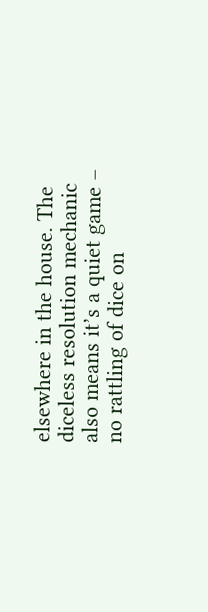elsewhere in the house. The diceless resolution mechanic also means it’s a quiet game – no rattling of dice on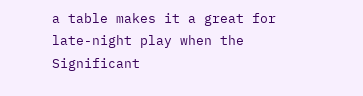a table makes it a great for late-night play when the Significant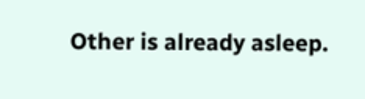Other is already asleep.